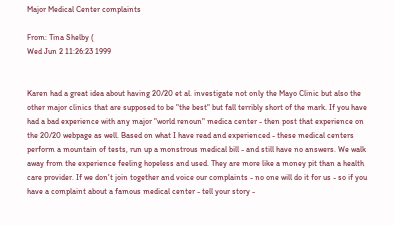Major Medical Center complaints

From: Tina Shelby (
Wed Jun 2 11:26:23 1999


Karen had a great idea about having 20/20 et al. investigate not only the Mayo Clinic but also the other major clinics that are supposed to be "the best" but fall terribly short of the mark. If you have had a bad experience with any major "world renoun" medica center - then post that experience on the 20/20 webpage as well. Based on what I have read and experienced - these medical centers perform a mountain of tests, run up a monstrous medical bill - and still have no answers. We walk away from the experience feeling hopeless and used. They are more like a money pit than a health care provider. If we don't join together and voice our complaints - no one will do it for us - so if you have a complaint about a famous medical center - tell your story -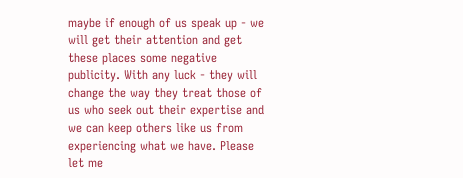maybe if enough of us speak up - we will get their attention and get these places some negative publicity. With any luck - they will change the way they treat those of us who seek out their expertise and we can keep others like us from experiencing what we have. Please let me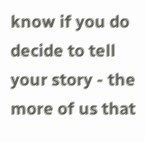know if you do decide to tell your story - the more of us that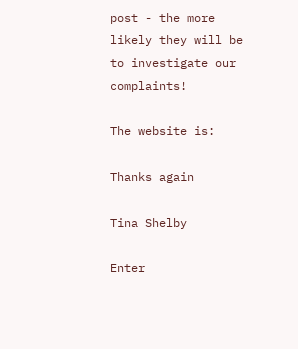post - the more likely they will be to investigate our complaints!

The website is:

Thanks again

Tina Shelby

Enter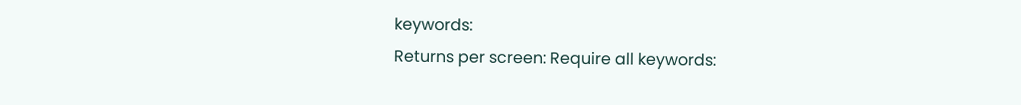keywords:
Returns per screen: Require all keywords: